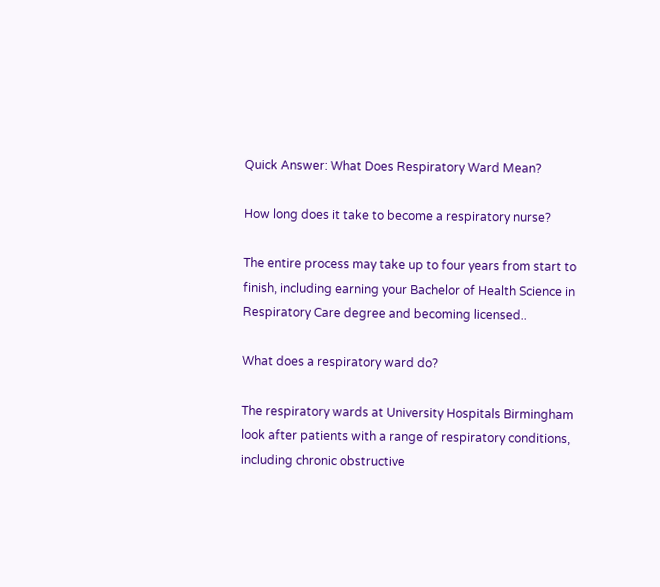Quick Answer: What Does Respiratory Ward Mean?

How long does it take to become a respiratory nurse?

The entire process may take up to four years from start to finish, including earning your Bachelor of Health Science in Respiratory Care degree and becoming licensed..

What does a respiratory ward do?

The respiratory wards at University Hospitals Birmingham look after patients with a range of respiratory conditions, including chronic obstructive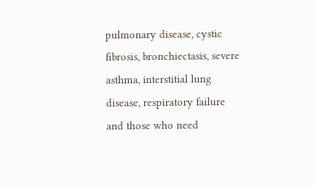pulmonary disease, cystic fibrosis, bronchiectasis, severe asthma, interstitial lung disease, respiratory failure and those who need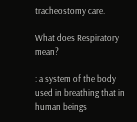tracheostomy care.

What does Respiratory mean?

: a system of the body used in breathing that in human beings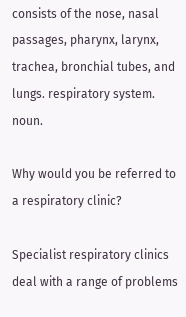consists of the nose, nasal passages, pharynx, larynx, trachea, bronchial tubes, and lungs. respiratory system. noun.

Why would you be referred to a respiratory clinic?

Specialist respiratory clinics deal with a range of problems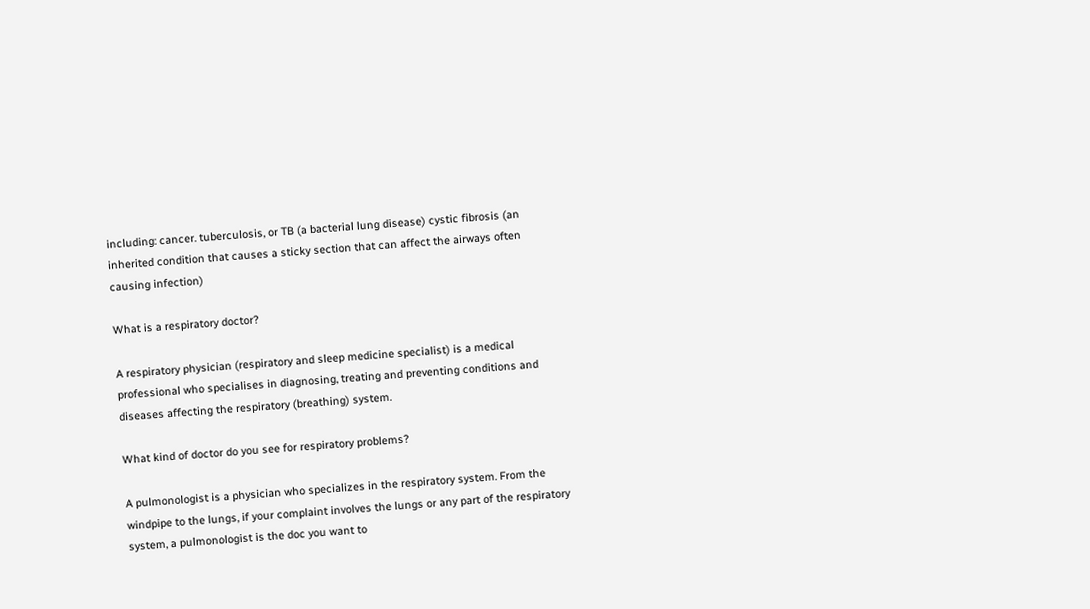including: cancer. tuberculosis, or TB (a bacterial lung disease) cystic fibrosis (an inherited condition that causes a sticky section that can affect the airways often causing infection)

What is a respiratory doctor?

A respiratory physician (respiratory and sleep medicine specialist) is a medical professional who specialises in diagnosing, treating and preventing conditions and diseases affecting the respiratory (breathing) system.

What kind of doctor do you see for respiratory problems?

A pulmonologist is a physician who specializes in the respiratory system. From the windpipe to the lungs, if your complaint involves the lungs or any part of the respiratory system, a pulmonologist is the doc you want to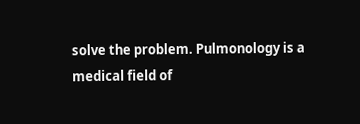solve the problem. Pulmonology is a medical field of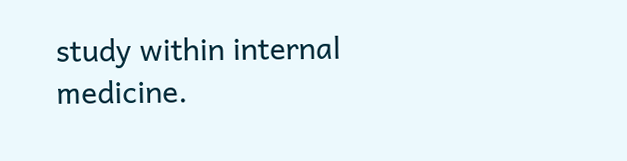study within internal medicine.